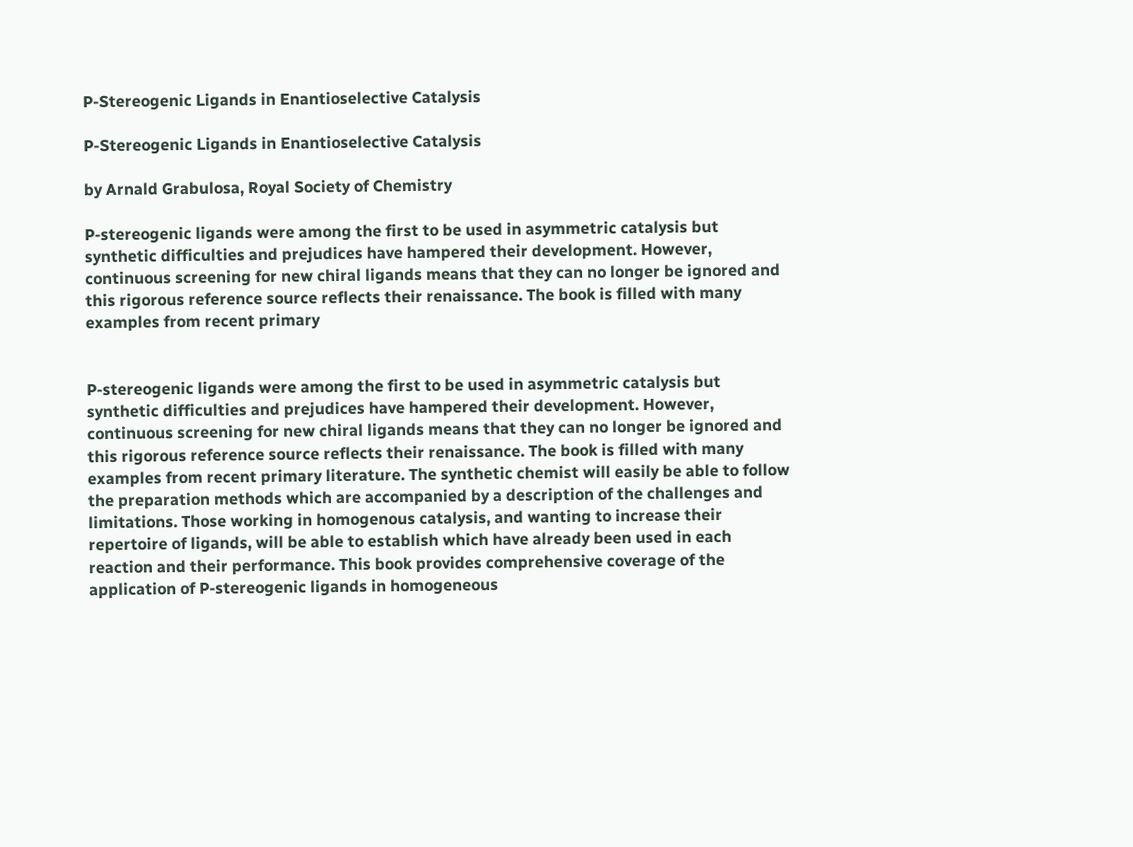P-Stereogenic Ligands in Enantioselective Catalysis

P-Stereogenic Ligands in Enantioselective Catalysis

by Arnald Grabulosa, Royal Society of Chemistry

P-stereogenic ligands were among the first to be used in asymmetric catalysis but synthetic difficulties and prejudices have hampered their development. However, continuous screening for new chiral ligands means that they can no longer be ignored and this rigorous reference source reflects their renaissance. The book is filled with many examples from recent primary


P-stereogenic ligands were among the first to be used in asymmetric catalysis but synthetic difficulties and prejudices have hampered their development. However, continuous screening for new chiral ligands means that they can no longer be ignored and this rigorous reference source reflects their renaissance. The book is filled with many examples from recent primary literature. The synthetic chemist will easily be able to follow the preparation methods which are accompanied by a description of the challenges and limitations. Those working in homogenous catalysis, and wanting to increase their repertoire of ligands, will be able to establish which have already been used in each reaction and their performance. This book provides comprehensive coverage of the application of P-stereogenic ligands in homogeneous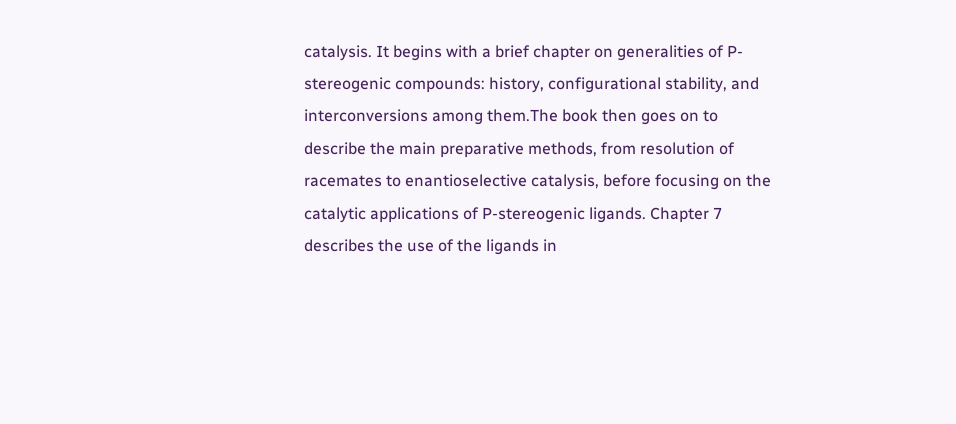catalysis. It begins with a brief chapter on generalities of P-stereogenic compounds: history, configurational stability, and interconversions among them.The book then goes on to describe the main preparative methods, from resolution of racemates to enantioselective catalysis, before focusing on the catalytic applications of P-stereogenic ligands. Chapter 7 describes the use of the ligands in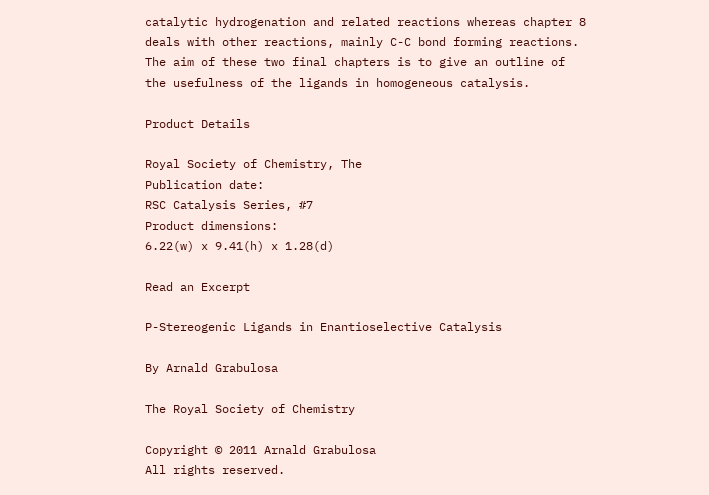catalytic hydrogenation and related reactions whereas chapter 8 deals with other reactions, mainly C-C bond forming reactions. The aim of these two final chapters is to give an outline of the usefulness of the ligands in homogeneous catalysis.

Product Details

Royal Society of Chemistry, The
Publication date:
RSC Catalysis Series, #7
Product dimensions:
6.22(w) x 9.41(h) x 1.28(d)

Read an Excerpt

P-Stereogenic Ligands in Enantioselective Catalysis

By Arnald Grabulosa

The Royal Society of Chemistry

Copyright © 2011 Arnald Grabulosa
All rights reserved.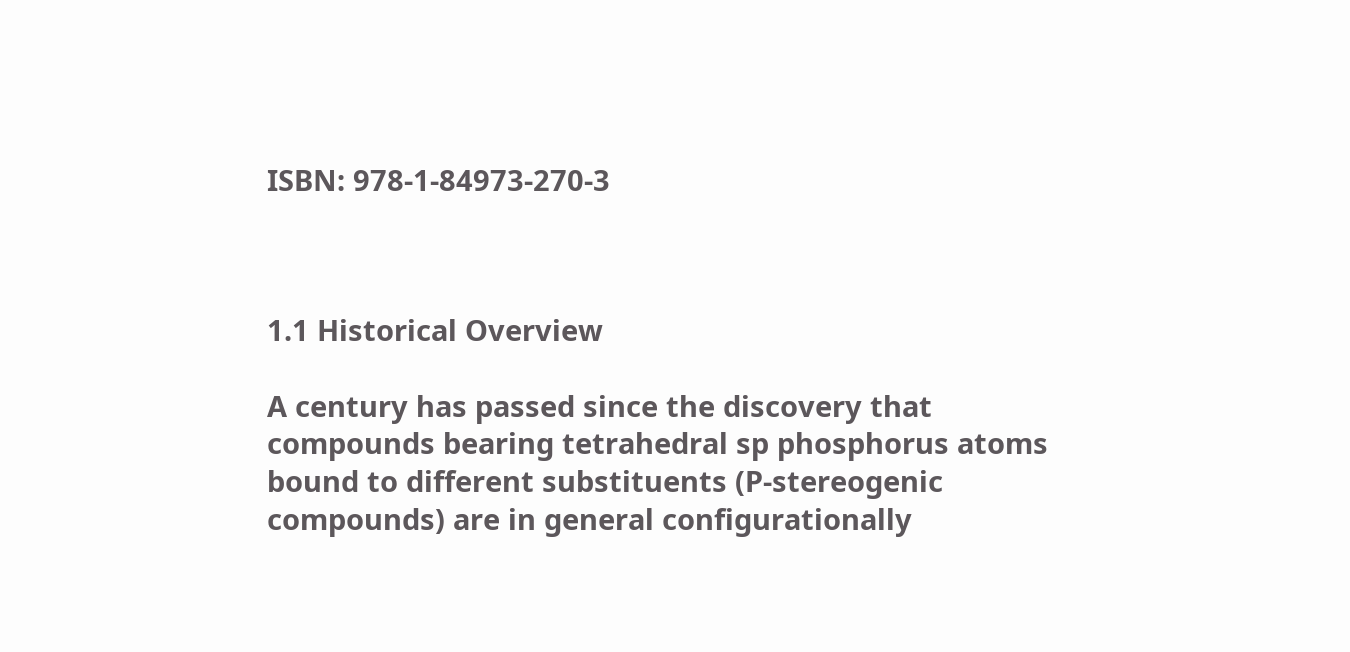ISBN: 978-1-84973-270-3



1.1 Historical Overview

A century has passed since the discovery that compounds bearing tetrahedral sp phosphorus atoms bound to different substituents (P-stereogenic compounds) are in general configurationally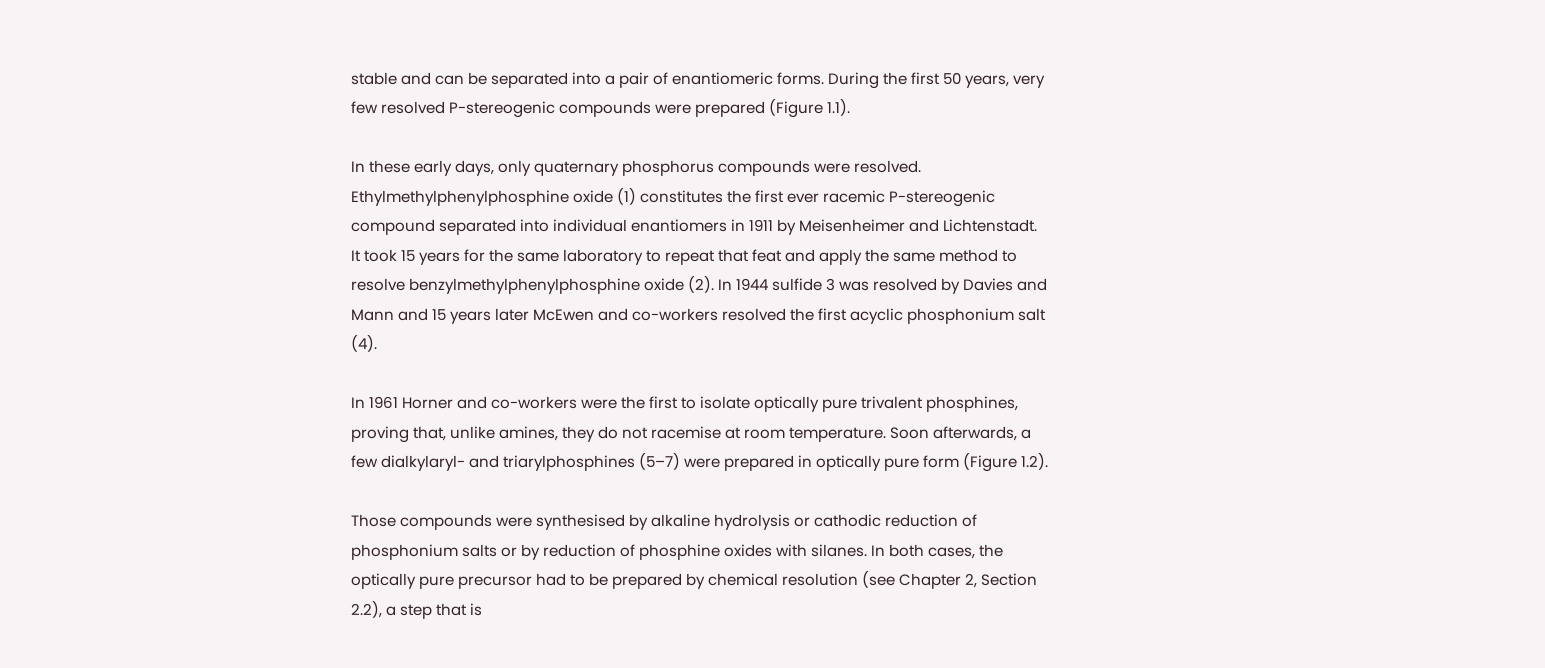stable and can be separated into a pair of enantiomeric forms. During the first 50 years, very few resolved P-stereogenic compounds were prepared (Figure 1.1).

In these early days, only quaternary phosphorus compounds were resolved. Ethylmethylphenylphosphine oxide (1) constitutes the first ever racemic P-stereogenic compound separated into individual enantiomers in 1911 by Meisenheimer and Lichtenstadt. It took 15 years for the same laboratory to repeat that feat and apply the same method to resolve benzylmethylphenylphosphine oxide (2). In 1944 sulfide 3 was resolved by Davies and Mann and 15 years later McEwen and co-workers resolved the first acyclic phosphonium salt (4).

In 1961 Horner and co-workers were the first to isolate optically pure trivalent phosphines, proving that, unlike amines, they do not racemise at room temperature. Soon afterwards, a few dialkylaryl- and triarylphosphines (5–7) were prepared in optically pure form (Figure 1.2).

Those compounds were synthesised by alkaline hydrolysis or cathodic reduction of phosphonium salts or by reduction of phosphine oxides with silanes. In both cases, the optically pure precursor had to be prepared by chemical resolution (see Chapter 2, Section 2.2), a step that is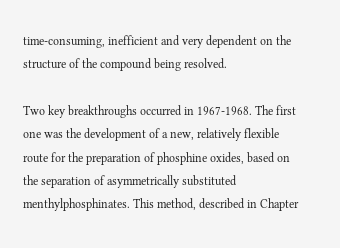time-consuming, inefficient and very dependent on the structure of the compound being resolved.

Two key breakthroughs occurred in 1967-1968. The first one was the development of a new, relatively flexible route for the preparation of phosphine oxides, based on the separation of asymmetrically substituted menthylphosphinates. This method, described in Chapter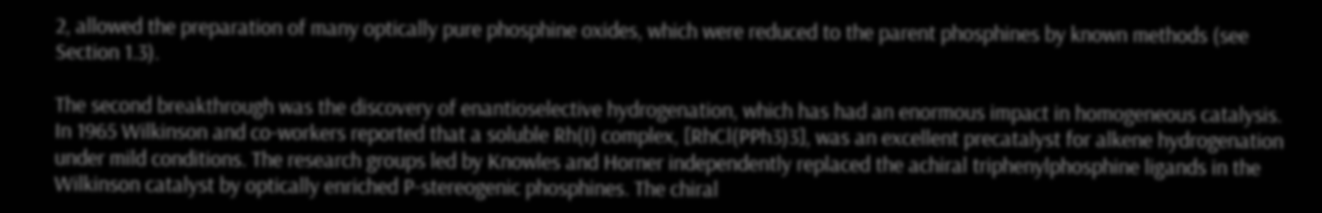2, allowed the preparation of many optically pure phosphine oxides, which were reduced to the parent phosphines by known methods (see Section 1.3).

The second breakthrough was the discovery of enantioselective hydrogenation, which has had an enormous impact in homogeneous catalysis. In 1965 Wilkinson and co-workers reported that a soluble Rh(I) complex, [RhCl(PPh3)3], was an excellent precatalyst for alkene hydrogenation under mild conditions. The research groups led by Knowles and Horner independently replaced the achiral triphenylphosphine ligands in the Wilkinson catalyst by optically enriched P-stereogenic phosphines. The chiral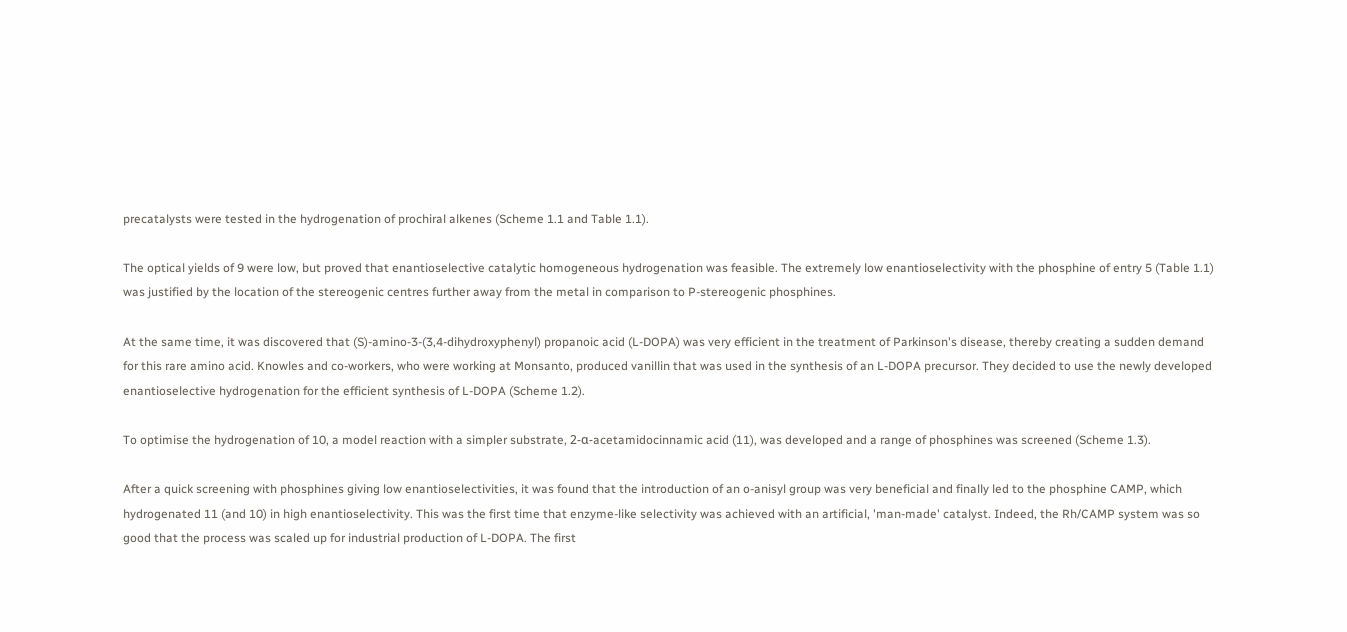precatalysts were tested in the hydrogenation of prochiral alkenes (Scheme 1.1 and Table 1.1).

The optical yields of 9 were low, but proved that enantioselective catalytic homogeneous hydrogenation was feasible. The extremely low enantioselectivity with the phosphine of entry 5 (Table 1.1) was justified by the location of the stereogenic centres further away from the metal in comparison to P-stereogenic phosphines.

At the same time, it was discovered that (S)-amino-3-(3,4-dihydroxyphenyl) propanoic acid (L-DOPA) was very efficient in the treatment of Parkinson's disease, thereby creating a sudden demand for this rare amino acid. Knowles and co-workers, who were working at Monsanto, produced vanillin that was used in the synthesis of an L-DOPA precursor. They decided to use the newly developed enantioselective hydrogenation for the efficient synthesis of L-DOPA (Scheme 1.2).

To optimise the hydrogenation of 10, a model reaction with a simpler substrate, 2-α-acetamidocinnamic acid (11), was developed and a range of phosphines was screened (Scheme 1.3).

After a quick screening with phosphines giving low enantioselectivities, it was found that the introduction of an o-anisyl group was very beneficial and finally led to the phosphine CAMP, which hydrogenated 11 (and 10) in high enantioselectivity. This was the first time that enzyme-like selectivity was achieved with an artificial, 'man-made' catalyst. Indeed, the Rh/CAMP system was so good that the process was scaled up for industrial production of L-DOPA. The first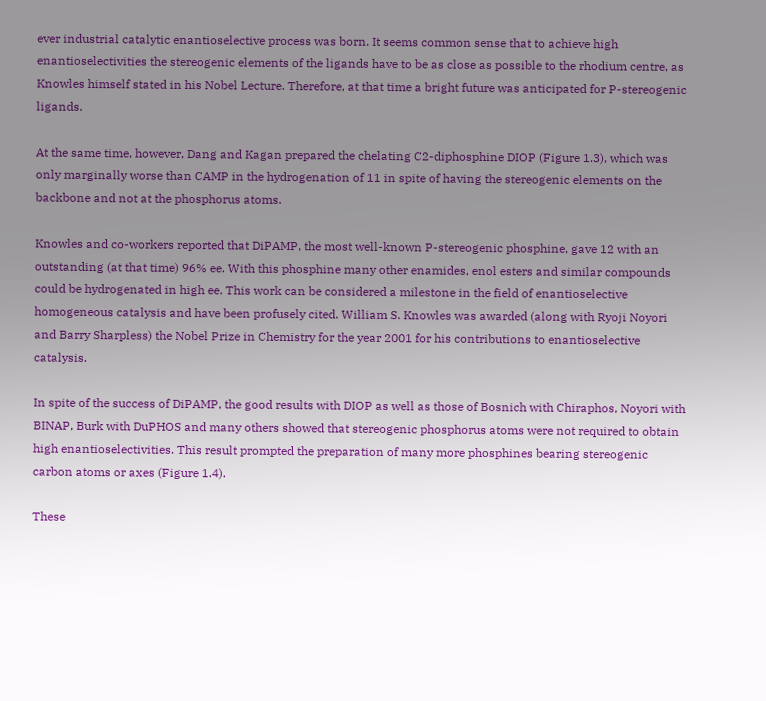ever industrial catalytic enantioselective process was born. It seems common sense that to achieve high enantioselectivities the stereogenic elements of the ligands have to be as close as possible to the rhodium centre, as Knowles himself stated in his Nobel Lecture. Therefore, at that time a bright future was anticipated for P-stereogenic ligands.

At the same time, however, Dang and Kagan prepared the chelating C2-diphosphine DIOP (Figure 1.3), which was only marginally worse than CAMP in the hydrogenation of 11 in spite of having the stereogenic elements on the backbone and not at the phosphorus atoms.

Knowles and co-workers reported that DiPAMP, the most well-known P-stereogenic phosphine, gave 12 with an outstanding (at that time) 96% ee. With this phosphine many other enamides, enol esters and similar compounds could be hydrogenated in high ee. This work can be considered a milestone in the field of enantioselective homogeneous catalysis and have been profusely cited. William S. Knowles was awarded (along with Ryoji Noyori and Barry Sharpless) the Nobel Prize in Chemistry for the year 2001 for his contributions to enantioselective catalysis.

In spite of the success of DiPAMP, the good results with DIOP as well as those of Bosnich with Chiraphos, Noyori with BINAP, Burk with DuPHOS and many others showed that stereogenic phosphorus atoms were not required to obtain high enantioselectivities. This result prompted the preparation of many more phosphines bearing stereogenic carbon atoms or axes (Figure 1.4).

These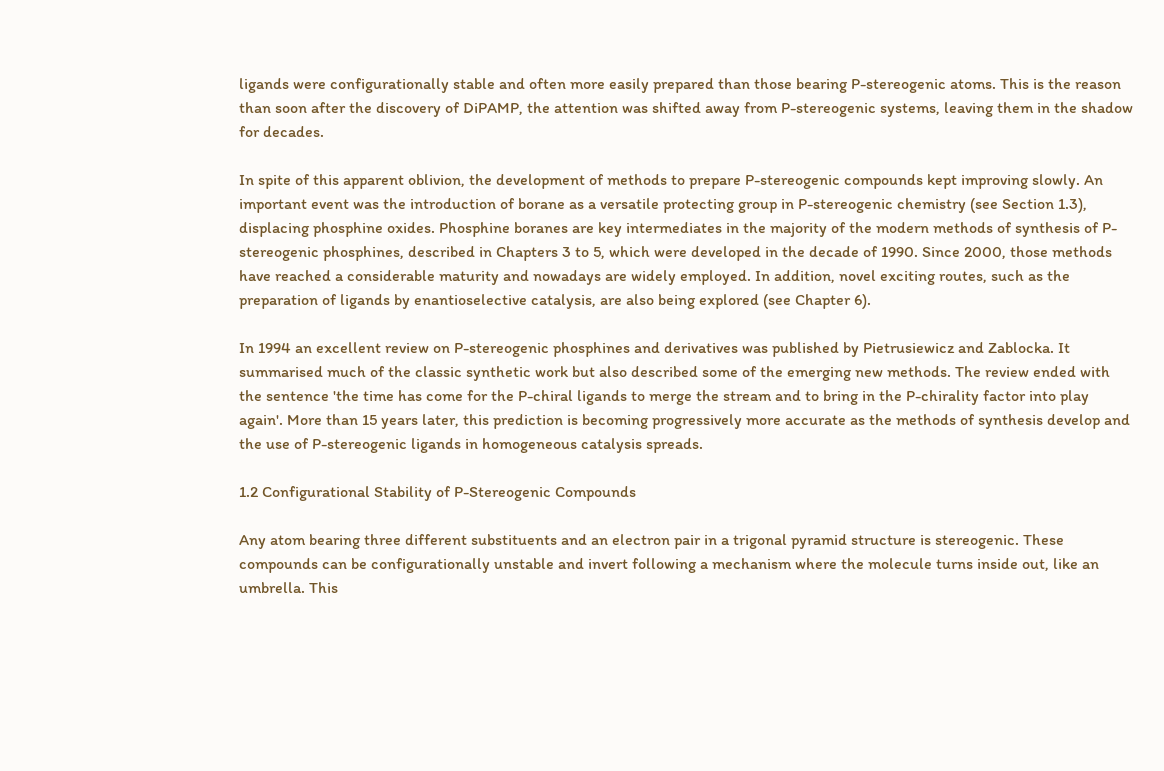ligands were configurationally stable and often more easily prepared than those bearing P-stereogenic atoms. This is the reason than soon after the discovery of DiPAMP, the attention was shifted away from P-stereogenic systems, leaving them in the shadow for decades.

In spite of this apparent oblivion, the development of methods to prepare P-stereogenic compounds kept improving slowly. An important event was the introduction of borane as a versatile protecting group in P-stereogenic chemistry (see Section 1.3), displacing phosphine oxides. Phosphine boranes are key intermediates in the majority of the modern methods of synthesis of P-stereogenic phosphines, described in Chapters 3 to 5, which were developed in the decade of 1990. Since 2000, those methods have reached a considerable maturity and nowadays are widely employed. In addition, novel exciting routes, such as the preparation of ligands by enantioselective catalysis, are also being explored (see Chapter 6).

In 1994 an excellent review on P-stereogenic phosphines and derivatives was published by Pietrusiewicz and Zablocka. It summarised much of the classic synthetic work but also described some of the emerging new methods. The review ended with the sentence 'the time has come for the P-chiral ligands to merge the stream and to bring in the P-chirality factor into play again'. More than 15 years later, this prediction is becoming progressively more accurate as the methods of synthesis develop and the use of P-stereogenic ligands in homogeneous catalysis spreads.

1.2 Configurational Stability of P-Stereogenic Compounds

Any atom bearing three different substituents and an electron pair in a trigonal pyramid structure is stereogenic. These compounds can be configurationally unstable and invert following a mechanism where the molecule turns inside out, like an umbrella. This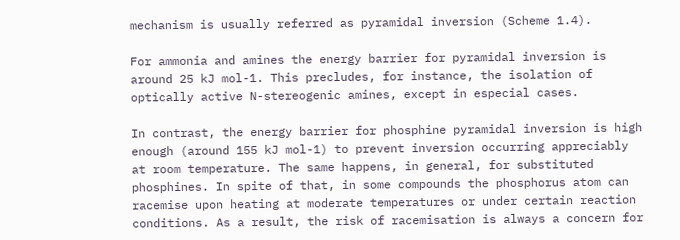mechanism is usually referred as pyramidal inversion (Scheme 1.4).

For ammonia and amines the energy barrier for pyramidal inversion is around 25 kJ mol-1. This precludes, for instance, the isolation of optically active N-stereogenic amines, except in especial cases.

In contrast, the energy barrier for phosphine pyramidal inversion is high enough (around 155 kJ mol-1) to prevent inversion occurring appreciably at room temperature. The same happens, in general, for substituted phosphines. In spite of that, in some compounds the phosphorus atom can racemise upon heating at moderate temperatures or under certain reaction conditions. As a result, the risk of racemisation is always a concern for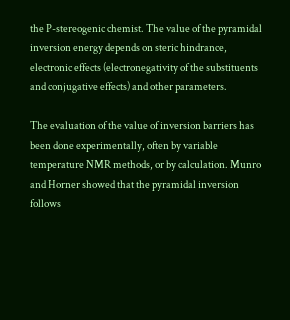the P-stereogenic chemist. The value of the pyramidal inversion energy depends on steric hindrance, electronic effects (electronegativity of the substituents and conjugative effects) and other parameters.

The evaluation of the value of inversion barriers has been done experimentally, often by variable temperature NMR methods, or by calculation. Munro and Horner showed that the pyramidal inversion follows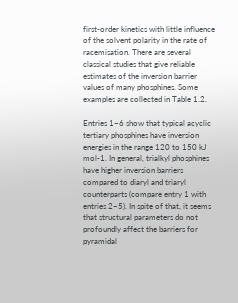first-order kinetics with little influence of the solvent polarity in the rate of racemisation. There are several classical studies that give reliable estimates of the inversion barrier values of many phosphines. Some examples are collected in Table 1.2.

Entries 1–6 show that typical acyclic tertiary phosphines have inversion energies in the range 120 to 150 kJ mol-1. In general, trialkyl phosphines have higher inversion barriers compared to diaryl and triaryl counterparts (compare entry 1 with entries 2–5). In spite of that, it seems that structural parameters do not profoundly affect the barriers for pyramidal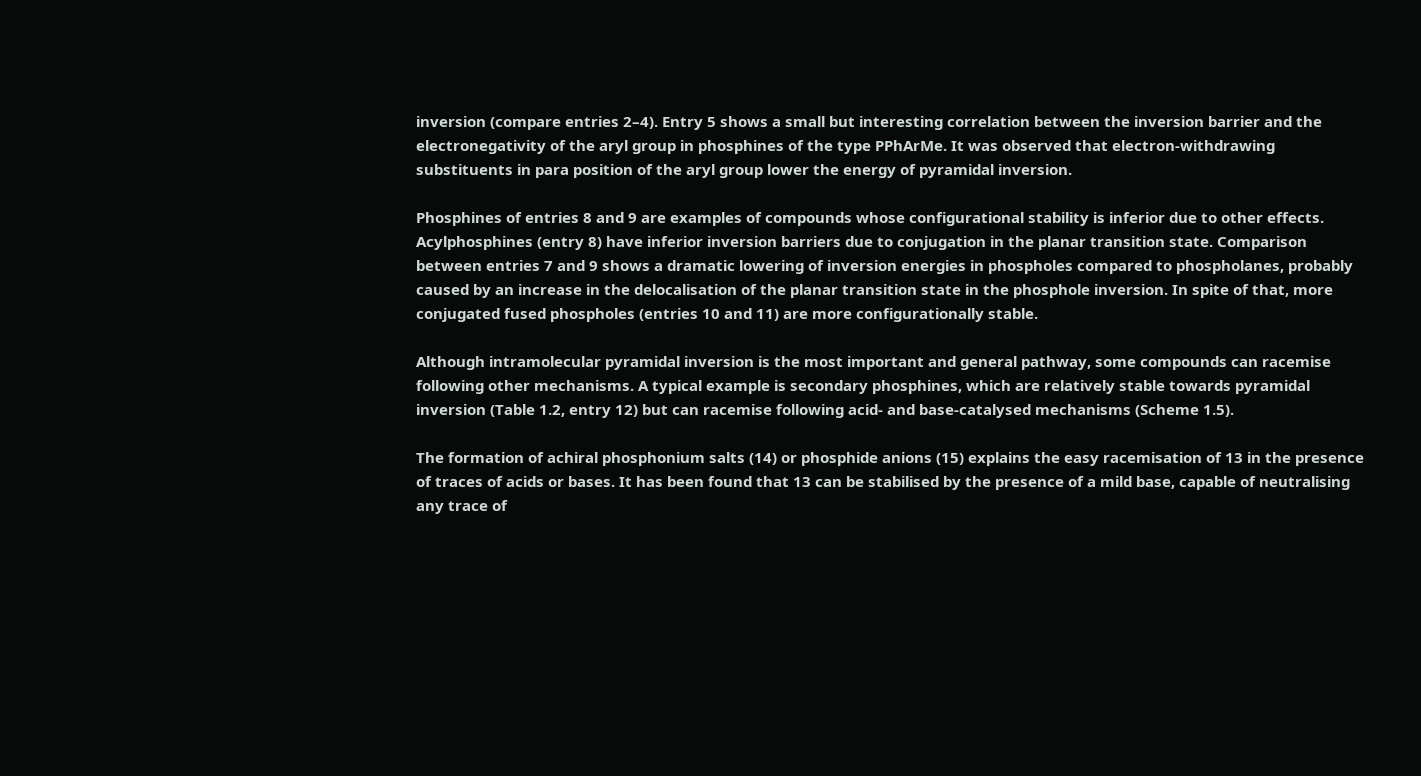inversion (compare entries 2–4). Entry 5 shows a small but interesting correlation between the inversion barrier and the electronegativity of the aryl group in phosphines of the type PPhArMe. It was observed that electron-withdrawing substituents in para position of the aryl group lower the energy of pyramidal inversion.

Phosphines of entries 8 and 9 are examples of compounds whose configurational stability is inferior due to other effects. Acylphosphines (entry 8) have inferior inversion barriers due to conjugation in the planar transition state. Comparison between entries 7 and 9 shows a dramatic lowering of inversion energies in phospholes compared to phospholanes, probably caused by an increase in the delocalisation of the planar transition state in the phosphole inversion. In spite of that, more conjugated fused phospholes (entries 10 and 11) are more configurationally stable.

Although intramolecular pyramidal inversion is the most important and general pathway, some compounds can racemise following other mechanisms. A typical example is secondary phosphines, which are relatively stable towards pyramidal inversion (Table 1.2, entry 12) but can racemise following acid- and base-catalysed mechanisms (Scheme 1.5).

The formation of achiral phosphonium salts (14) or phosphide anions (15) explains the easy racemisation of 13 in the presence of traces of acids or bases. It has been found that 13 can be stabilised by the presence of a mild base, capable of neutralising any trace of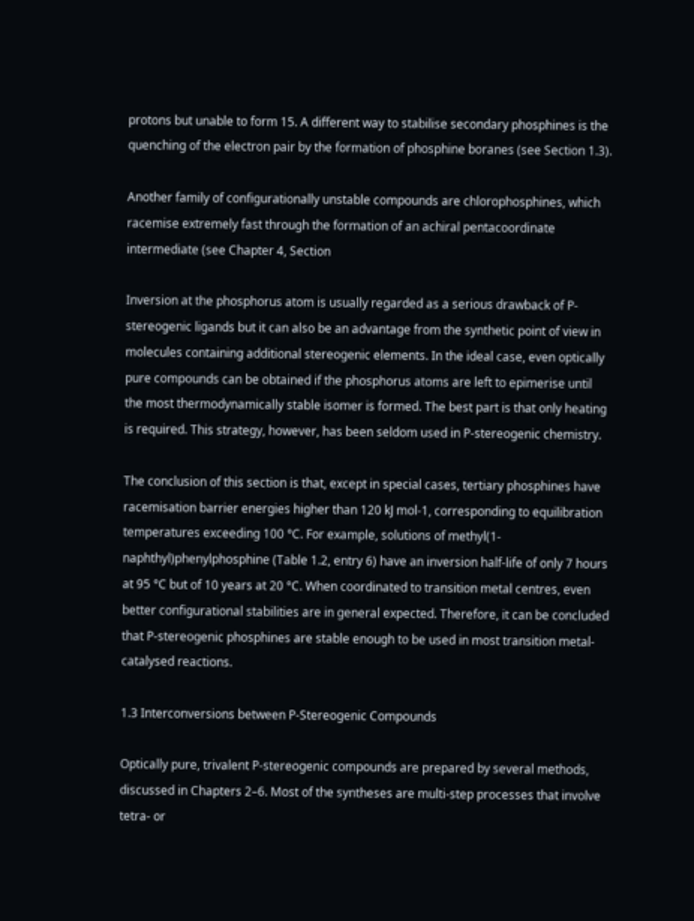protons but unable to form 15. A different way to stabilise secondary phosphines is the quenching of the electron pair by the formation of phosphine boranes (see Section 1.3).

Another family of configurationally unstable compounds are chlorophosphines, which racemise extremely fast through the formation of an achiral pentacoordinate intermediate (see Chapter 4, Section

Inversion at the phosphorus atom is usually regarded as a serious drawback of P-stereogenic ligands but it can also be an advantage from the synthetic point of view in molecules containing additional stereogenic elements. In the ideal case, even optically pure compounds can be obtained if the phosphorus atoms are left to epimerise until the most thermodynamically stable isomer is formed. The best part is that only heating is required. This strategy, however, has been seldom used in P-stereogenic chemistry.

The conclusion of this section is that, except in special cases, tertiary phosphines have racemisation barrier energies higher than 120 kJ mol-1, corresponding to equilibration temperatures exceeding 100 °C. For example, solutions of methyl(1-naphthyl)phenylphosphine (Table 1.2, entry 6) have an inversion half-life of only 7 hours at 95 °C but of 10 years at 20 °C. When coordinated to transition metal centres, even better configurational stabilities are in general expected. Therefore, it can be concluded that P-stereogenic phosphines are stable enough to be used in most transition metal-catalysed reactions.

1.3 Interconversions between P-Stereogenic Compounds

Optically pure, trivalent P-stereogenic compounds are prepared by several methods, discussed in Chapters 2–6. Most of the syntheses are multi-step processes that involve tetra- or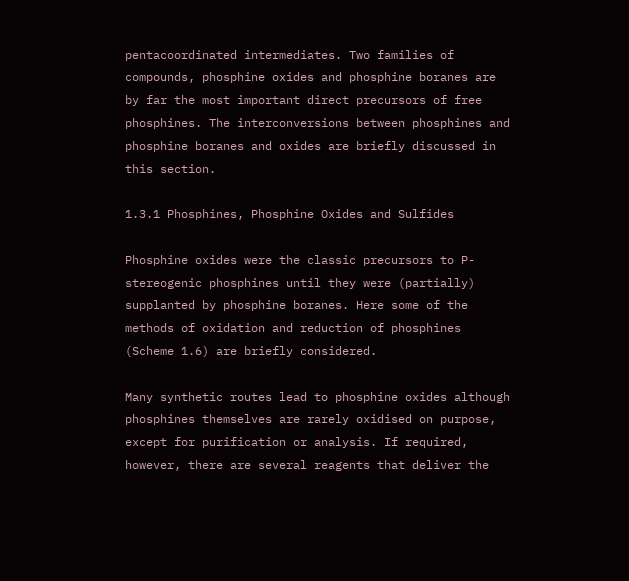pentacoordinated intermediates. Two families of compounds, phosphine oxides and phosphine boranes are by far the most important direct precursors of free phosphines. The interconversions between phosphines and phosphine boranes and oxides are briefly discussed in this section.

1.3.1 Phosphines, Phosphine Oxides and Sulfides

Phosphine oxides were the classic precursors to P-stereogenic phosphines until they were (partially) supplanted by phosphine boranes. Here some of the methods of oxidation and reduction of phosphines (Scheme 1.6) are briefly considered.

Many synthetic routes lead to phosphine oxides although phosphines themselves are rarely oxidised on purpose, except for purification or analysis. If required, however, there are several reagents that deliver the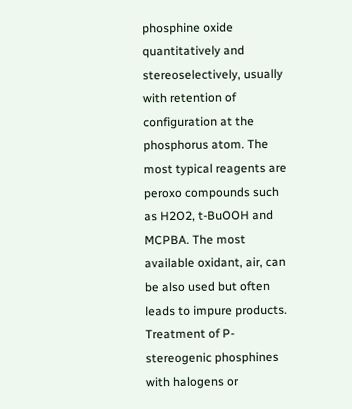phosphine oxide quantitatively and stereoselectively, usually with retention of configuration at the phosphorus atom. The most typical reagents are peroxo compounds such as H2O2, t-BuOOH and MCPBA. The most available oxidant, air, can be also used but often leads to impure products. Treatment of P-stereogenic phosphines with halogens or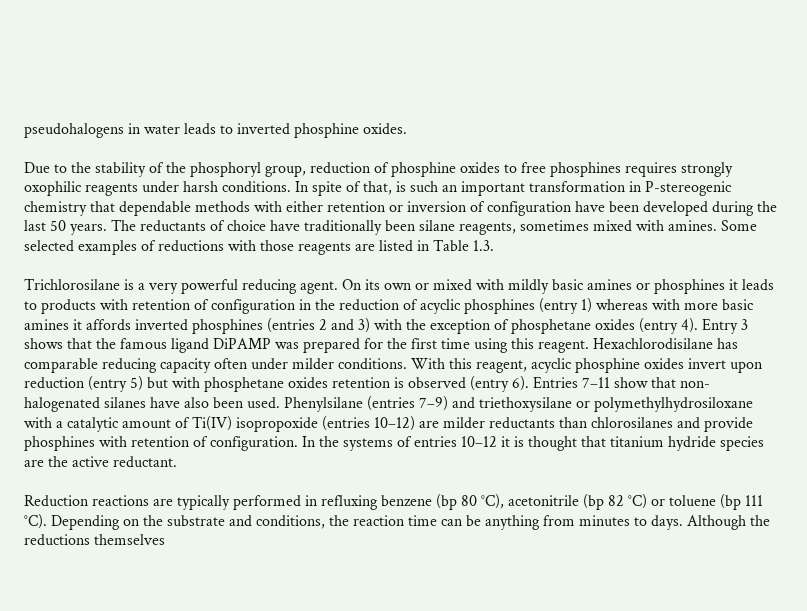pseudohalogens in water leads to inverted phosphine oxides.

Due to the stability of the phosphoryl group, reduction of phosphine oxides to free phosphines requires strongly oxophilic reagents under harsh conditions. In spite of that, is such an important transformation in P-stereogenic chemistry that dependable methods with either retention or inversion of configuration have been developed during the last 50 years. The reductants of choice have traditionally been silane reagents, sometimes mixed with amines. Some selected examples of reductions with those reagents are listed in Table 1.3.

Trichlorosilane is a very powerful reducing agent. On its own or mixed with mildly basic amines or phosphines it leads to products with retention of configuration in the reduction of acyclic phosphines (entry 1) whereas with more basic amines it affords inverted phosphines (entries 2 and 3) with the exception of phosphetane oxides (entry 4). Entry 3 shows that the famous ligand DiPAMP was prepared for the first time using this reagent. Hexachlorodisilane has comparable reducing capacity often under milder conditions. With this reagent, acyclic phosphine oxides invert upon reduction (entry 5) but with phosphetane oxides retention is observed (entry 6). Entries 7–11 show that non-halogenated silanes have also been used. Phenylsilane (entries 7–9) and triethoxysilane or polymethylhydrosiloxane with a catalytic amount of Ti(IV) isopropoxide (entries 10–12) are milder reductants than chlorosilanes and provide phosphines with retention of configuration. In the systems of entries 10–12 it is thought that titanium hydride species are the active reductant.

Reduction reactions are typically performed in refluxing benzene (bp 80 °C), acetonitrile (bp 82 °C) or toluene (bp 111 °C). Depending on the substrate and conditions, the reaction time can be anything from minutes to days. Although the reductions themselves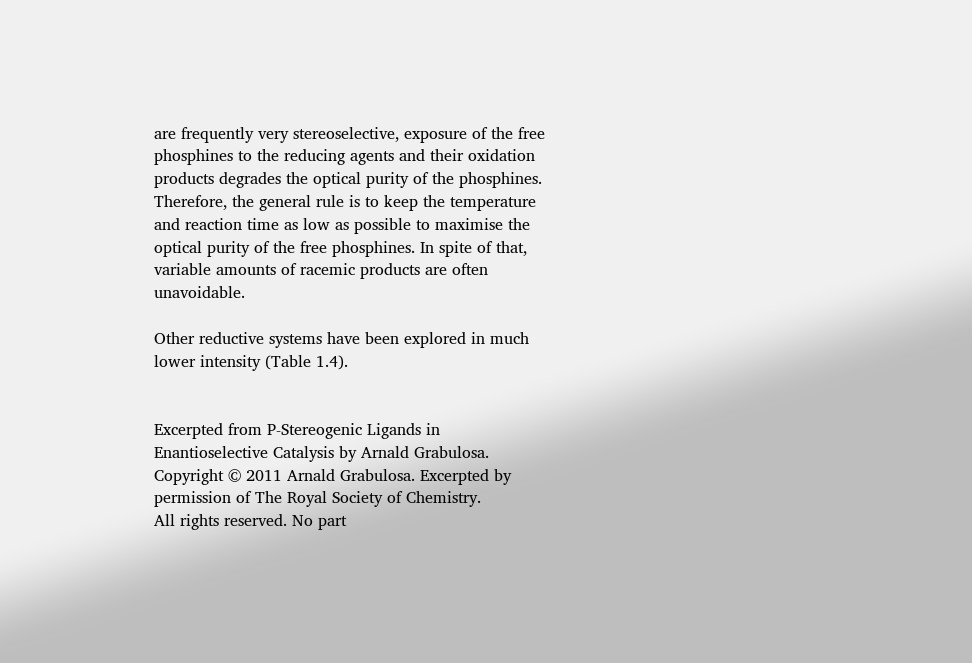are frequently very stereoselective, exposure of the free phosphines to the reducing agents and their oxidation products degrades the optical purity of the phosphines. Therefore, the general rule is to keep the temperature and reaction time as low as possible to maximise the optical purity of the free phosphines. In spite of that, variable amounts of racemic products are often unavoidable.

Other reductive systems have been explored in much lower intensity (Table 1.4).


Excerpted from P-Stereogenic Ligands in Enantioselective Catalysis by Arnald Grabulosa. Copyright © 2011 Arnald Grabulosa. Excerpted by permission of The Royal Society of Chemistry.
All rights reserved. No part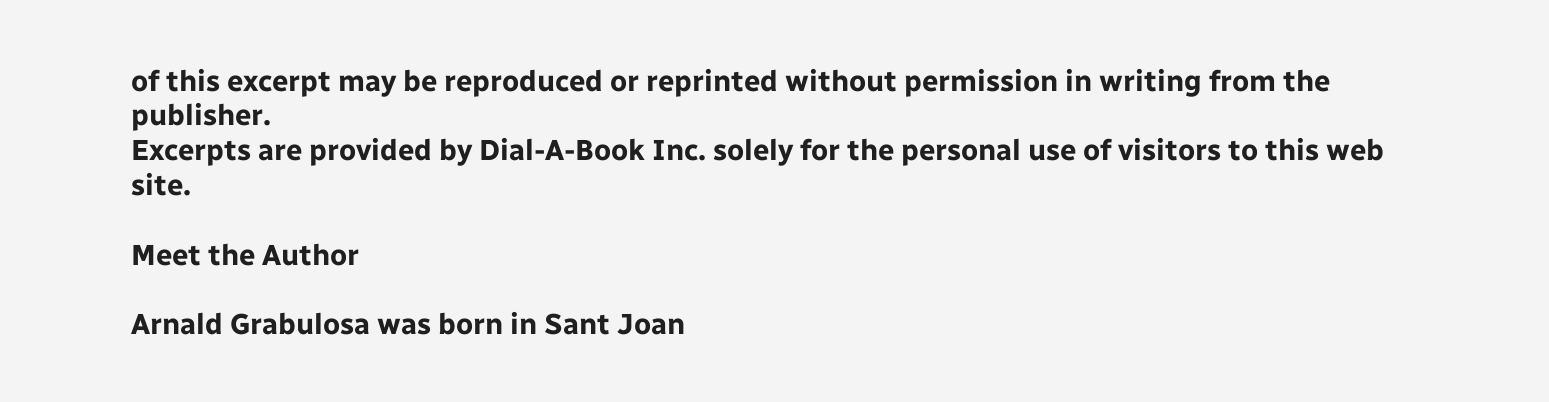of this excerpt may be reproduced or reprinted without permission in writing from the publisher.
Excerpts are provided by Dial-A-Book Inc. solely for the personal use of visitors to this web site.

Meet the Author

Arnald Grabulosa was born in Sant Joan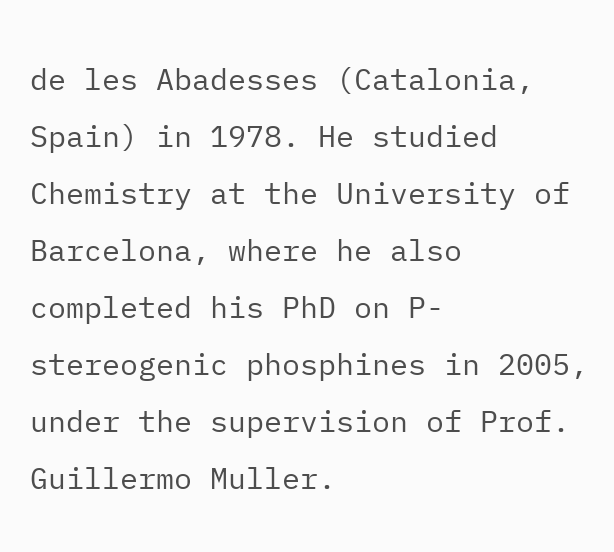de les Abadesses (Catalonia, Spain) in 1978. He studied Chemistry at the University of Barcelona, where he also completed his PhD on P-stereogenic phosphines in 2005, under the supervision of Prof. Guillermo Muller.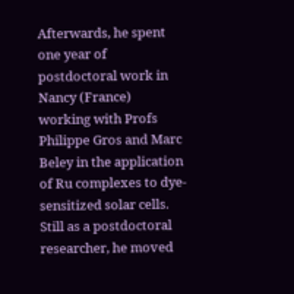Afterwards, he spent one year of postdoctoral work in Nancy (France) working with Profs Philippe Gros and Marc Beley in the application of Ru complexes to dye-sensitized solar cells. Still as a postdoctoral researcher, he moved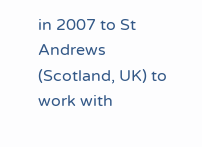in 2007 to St Andrews (Scotland, UK) to work with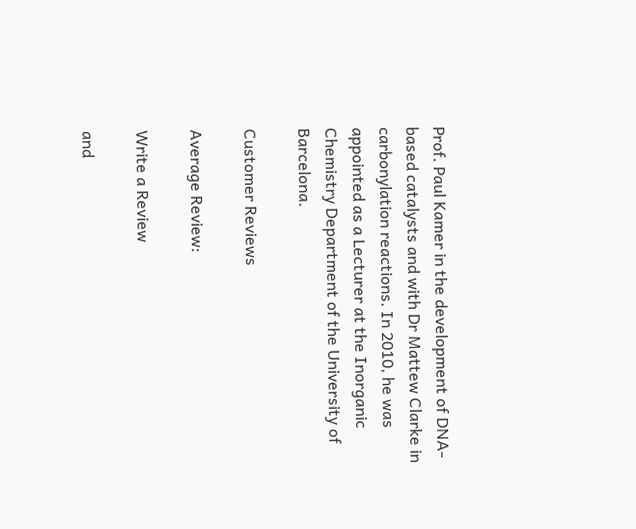Prof. Paul Kamer in the development of DNA-based catalysts and with Dr Mattew Clarke in carbonylation reactions. In 2010, he was appointed as a Lecturer at the Inorganic Chemistry Department of the University of Barcelona.

Customer Reviews

Average Review:

Write a Review

and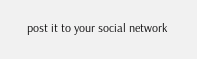post it to your social network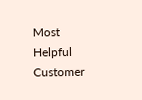Most Helpful Customer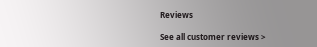Reviews

See all customer reviews >